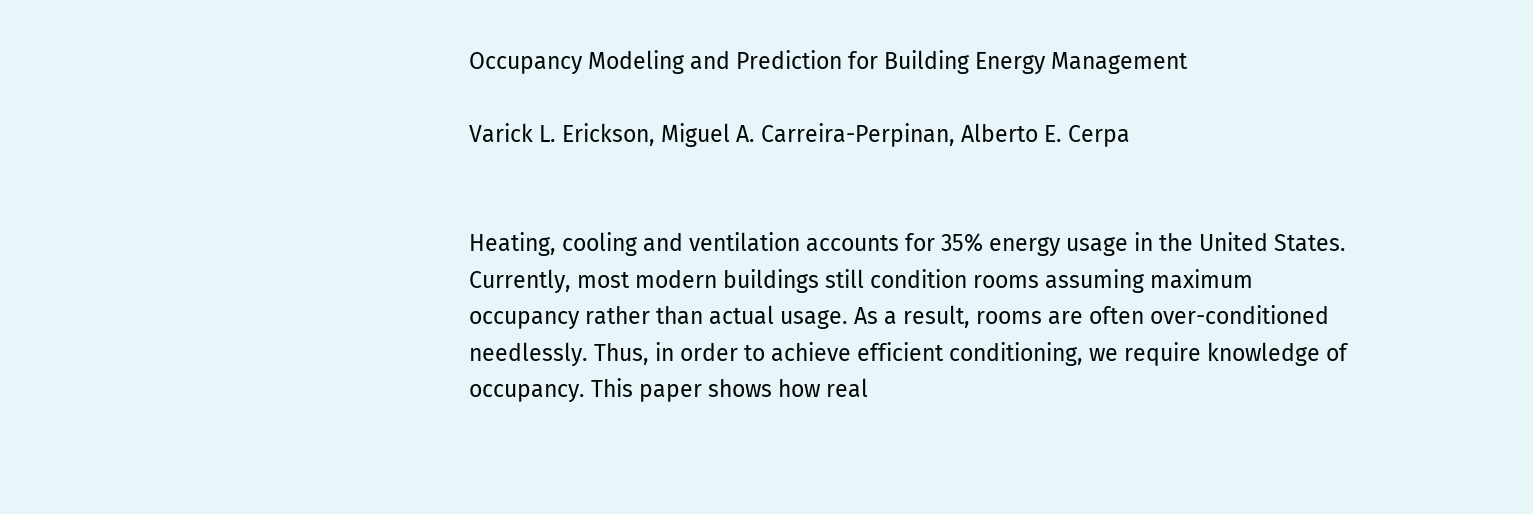Occupancy Modeling and Prediction for Building Energy Management

Varick L. Erickson, Miguel A. Carreira-Perpinan, Alberto E. Cerpa


Heating, cooling and ventilation accounts for 35% energy usage in the United States. Currently, most modern buildings still condition rooms assuming maximum occupancy rather than actual usage. As a result, rooms are often over-conditioned needlessly. Thus, in order to achieve efficient conditioning, we require knowledge of occupancy. This paper shows how real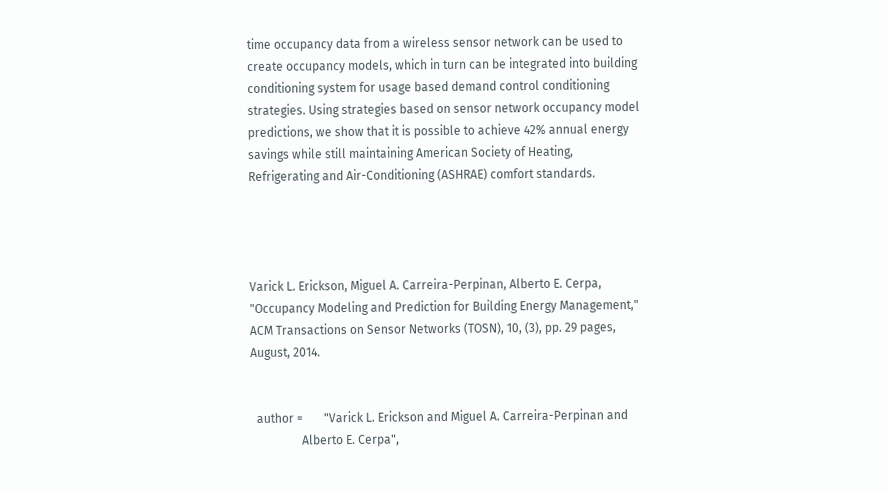time occupancy data from a wireless sensor network can be used to create occupancy models, which in turn can be integrated into building conditioning system for usage based demand control conditioning strategies. Using strategies based on sensor network occupancy model predictions, we show that it is possible to achieve 42% annual energy savings while still maintaining American Society of Heating, Refrigerating and Air-Conditioning (ASHRAE) comfort standards.




Varick L. Erickson, Miguel A. Carreira-Perpinan, Alberto E. Cerpa, "Occupancy Modeling and Prediction for Building Energy Management," ACM Transactions on Sensor Networks (TOSN), 10, (3), pp. 29 pages, August, 2014.


  author =       "Varick L. Erickson and Miguel A. Carreira-Perpinan and
                 Alberto E. Cerpa",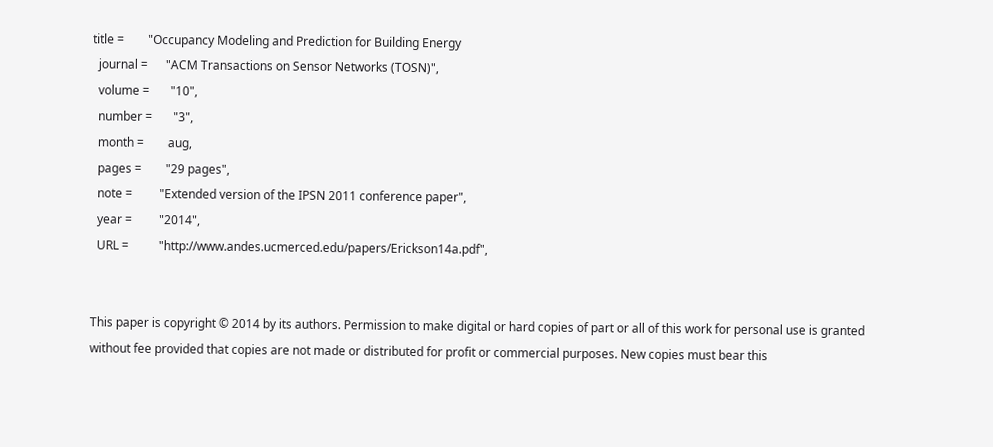title =        "Occupancy Modeling and Prediction for Building Energy
  journal =      "ACM Transactions on Sensor Networks (TOSN)",
  volume =       "10",
  number =       "3",
  month =        aug,
  pages =        "29 pages",
  note =         "Extended version of the IPSN 2011 conference paper",
  year =         "2014",
  URL =          "http://www.andes.ucmerced.edu/papers/Erickson14a.pdf",


This paper is copyright © 2014 by its authors. Permission to make digital or hard copies of part or all of this work for personal use is granted without fee provided that copies are not made or distributed for profit or commercial purposes. New copies must bear this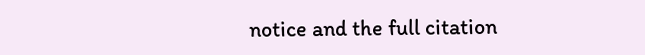notice and the full citation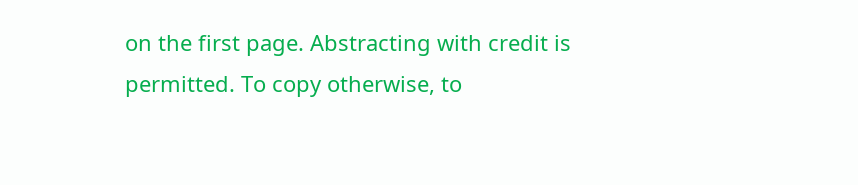on the first page. Abstracting with credit is permitted. To copy otherwise, to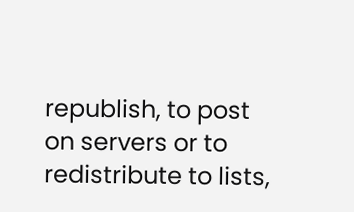republish, to post on servers or to redistribute to lists,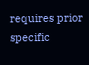requires prior specific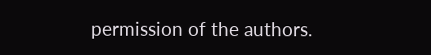permission of the authors.